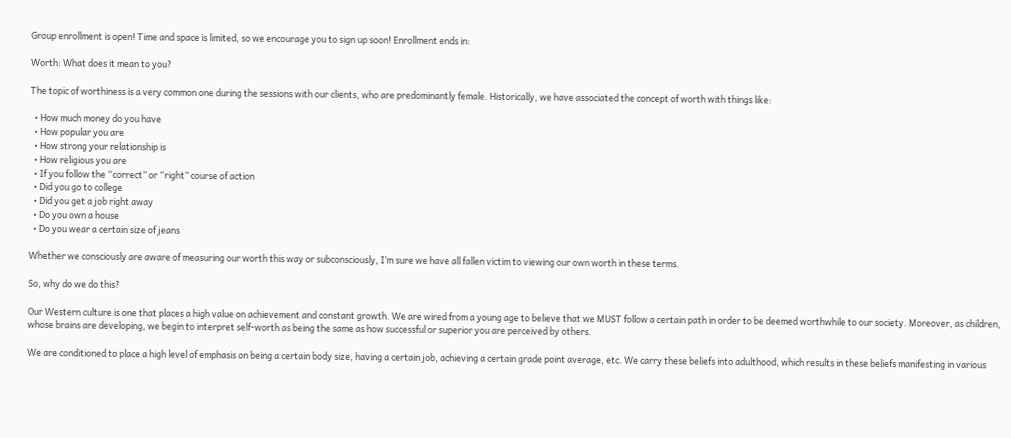Group enrollment is open! Time and space is limited, so we encourage you to sign up soon! Enrollment ends in:

Worth: What does it mean to you?

The topic of worthiness is a very common one during the sessions with our clients, who are predominantly female. Historically, we have associated the concept of worth with things like:

  • How much money do you have
  • How popular you are
  • How strong your relationship is
  • How religious you are
  • If you follow the “correct” or “right” course of action
  • Did you go to college
  • Did you get a job right away
  • Do you own a house
  • Do you wear a certain size of jeans

Whether we consciously are aware of measuring our worth this way or subconsciously, I’m sure we have all fallen victim to viewing our own worth in these terms.

So, why do we do this?

Our Western culture is one that places a high value on achievement and constant growth. We are wired from a young age to believe that we MUST follow a certain path in order to be deemed worthwhile to our society. Moreover, as children, whose brains are developing, we begin to interpret self-worth as being the same as how successful or superior you are perceived by others.

We are conditioned to place a high level of emphasis on being a certain body size, having a certain job, achieving a certain grade point average, etc. We carry these beliefs into adulthood, which results in these beliefs manifesting in various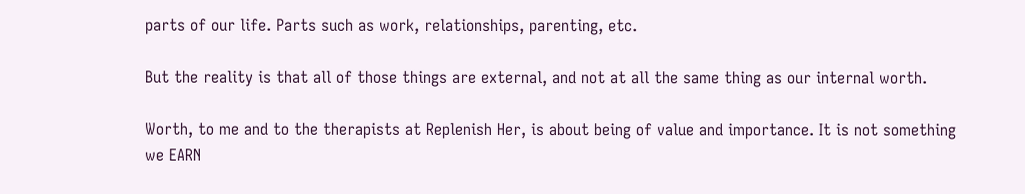parts of our life. Parts such as work, relationships, parenting, etc.

But the reality is that all of those things are external, and not at all the same thing as our internal worth.

Worth, to me and to the therapists at Replenish Her, is about being of value and importance. It is not something we EARN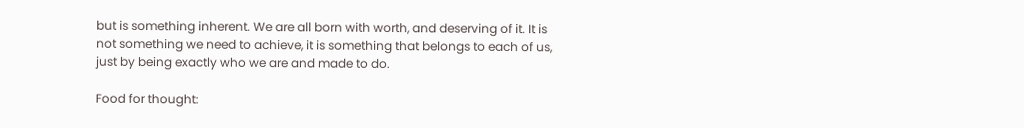but is something inherent. We are all born with worth, and deserving of it. It is not something we need to achieve, it is something that belongs to each of us, just by being exactly who we are and made to do.

Food for thought: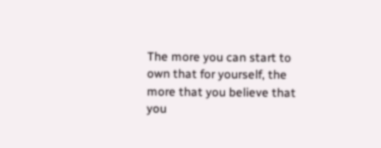The more you can start to own that for yourself, the more that you believe that you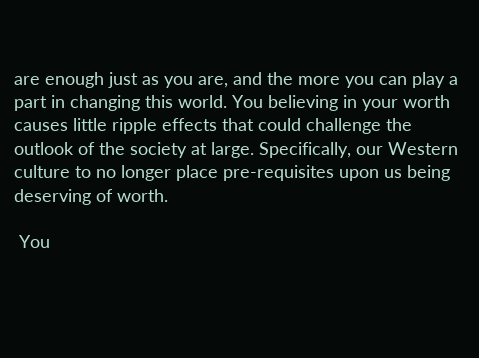are enough just as you are, and the more you can play a part in changing this world. You believing in your worth causes little ripple effects that could challenge the outlook of the society at large. Specifically, our Western culture to no longer place pre-requisites upon us being deserving of worth.

 You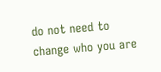do not need to change who you are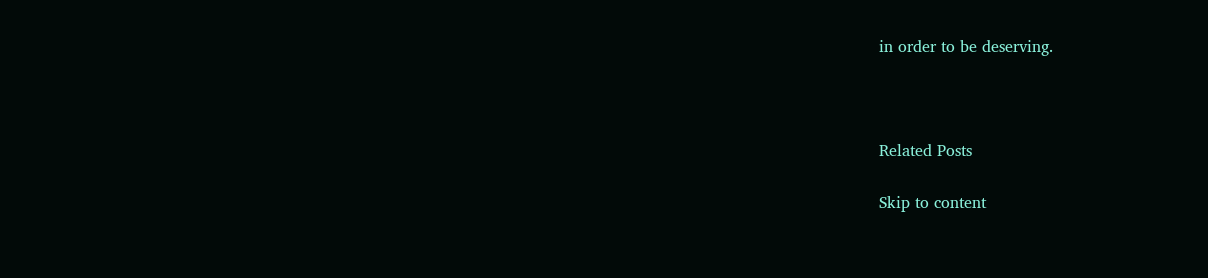in order to be deserving.



Related Posts

Skip to content